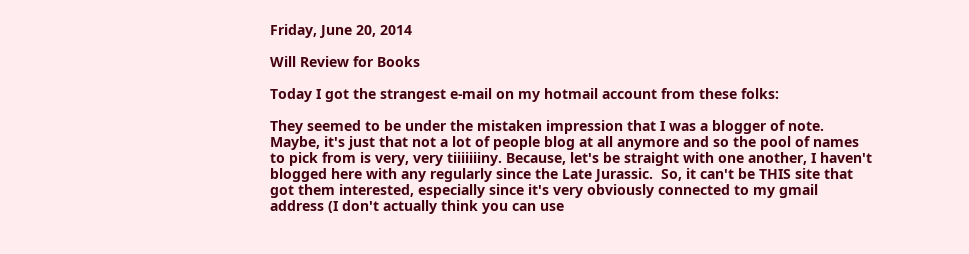Friday, June 20, 2014

Will Review for Books

Today I got the strangest e-mail on my hotmail account from these folks:

They seemed to be under the mistaken impression that I was a blogger of note.  Maybe, it's just that not a lot of people blog at all anymore and so the pool of names to pick from is very, very tiiiiiiiny. Because, let's be straight with one another, I haven't blogged here with any regularly since the Late Jurassic.  So, it can't be THIS site that got them interested, especially since it's very obviously connected to my gmail address (I don't actually think you can use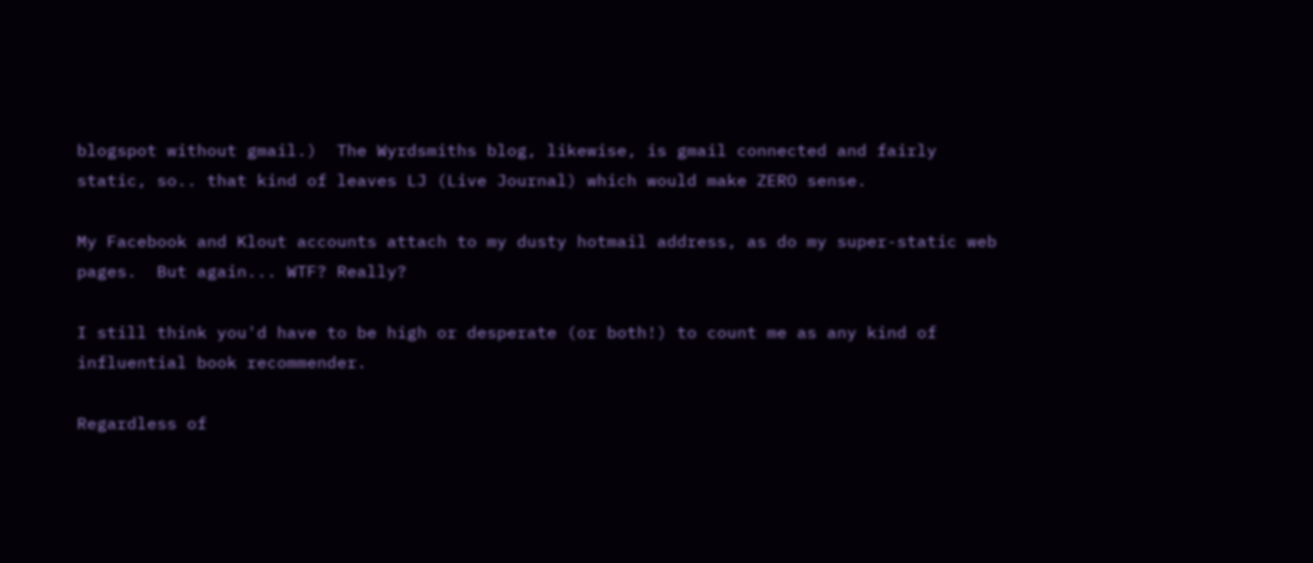blogspot without gmail.)  The Wyrdsmiths blog, likewise, is gmail connected and fairly static, so.. that kind of leaves LJ (Live Journal) which would make ZERO sense.

My Facebook and Klout accounts attach to my dusty hotmail address, as do my super-static web pages.  But again... WTF? Really?

I still think you'd have to be high or desperate (or both!) to count me as any kind of influential book recommender.

Regardless of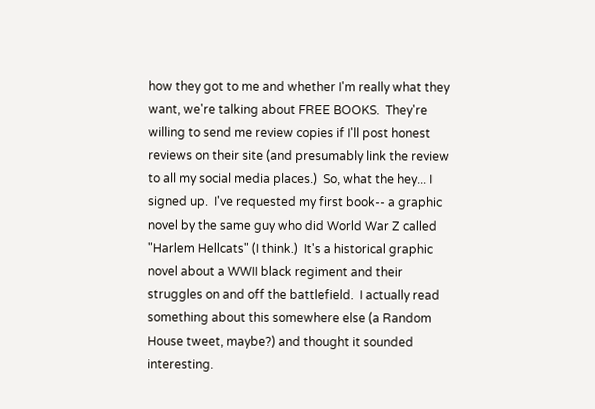how they got to me and whether I'm really what they want, we're talking about FREE BOOKS.  They're willing to send me review copies if I'll post honest reviews on their site (and presumably link the review to all my social media places.)  So, what the hey... I signed up.  I've requested my first book-- a graphic novel by the same guy who did World War Z called "Harlem Hellcats" (I think.)  It's a historical graphic novel about a WWII black regiment and their struggles on and off the battlefield.  I actually read something about this somewhere else (a Random House tweet, maybe?) and thought it sounded interesting.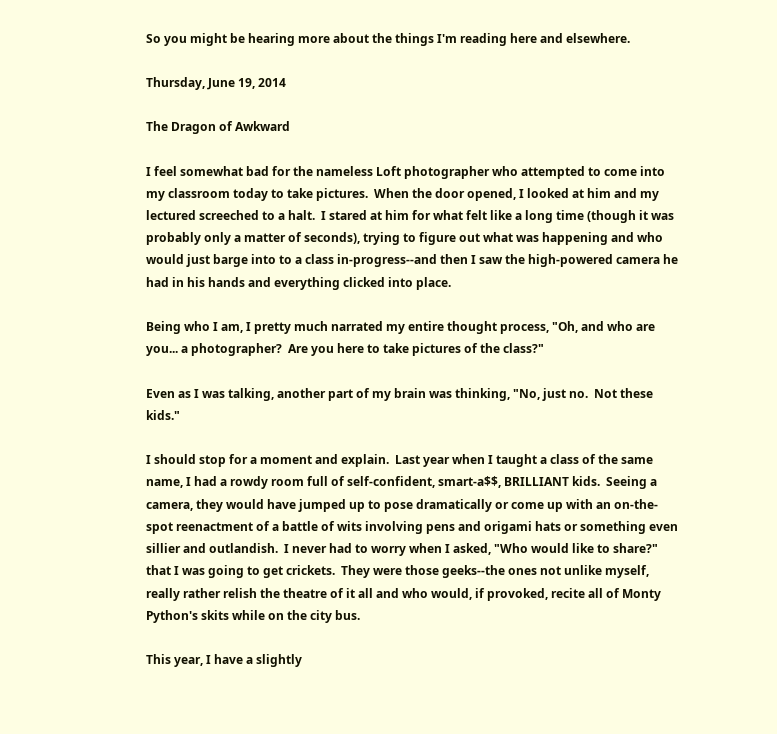So you might be hearing more about the things I'm reading here and elsewhere.

Thursday, June 19, 2014

The Dragon of Awkward

I feel somewhat bad for the nameless Loft photographer who attempted to come into my classroom today to take pictures.  When the door opened, I looked at him and my lectured screeched to a halt.  I stared at him for what felt like a long time (though it was probably only a matter of seconds), trying to figure out what was happening and who would just barge into to a class in-progress--and then I saw the high-powered camera he had in his hands and everything clicked into place.

Being who I am, I pretty much narrated my entire thought process, "Oh, and who are you... a photographer?  Are you here to take pictures of the class?"

Even as I was talking, another part of my brain was thinking, "No, just no.  Not these kids."

I should stop for a moment and explain.  Last year when I taught a class of the same name, I had a rowdy room full of self-confident, smart-a$$, BRILLIANT kids.  Seeing a camera, they would have jumped up to pose dramatically or come up with an on-the-spot reenactment of a battle of wits involving pens and origami hats or something even sillier and outlandish.  I never had to worry when I asked, "Who would like to share?" that I was going to get crickets.  They were those geeks--the ones not unlike myself, really rather relish the theatre of it all and who would, if provoked, recite all of Monty Python's skits while on the city bus.

This year, I have a slightly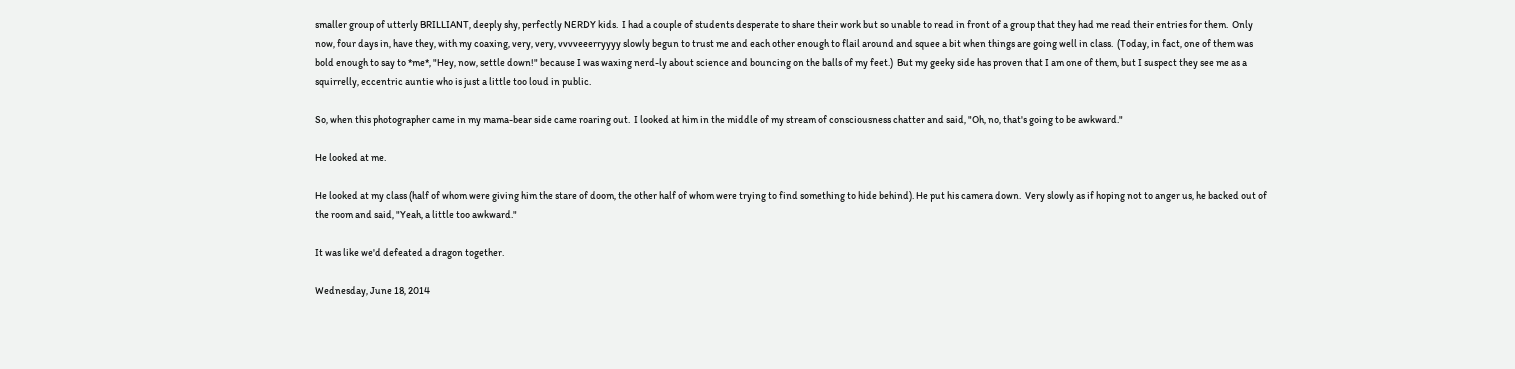smaller group of utterly BRILLIANT, deeply shy, perfectly NERDY kids.  I had a couple of students desperate to share their work but so unable to read in front of a group that they had me read their entries for them.  Only now, four days in, have they, with my coaxing, very, very, vvvveeerryyyy slowly begun to trust me and each other enough to flail around and squee a bit when things are going well in class.  (Today, in fact, one of them was bold enough to say to *me*, "Hey, now, settle down!" because I was waxing nerd-ly about science and bouncing on the balls of my feet.)  But my geeky side has proven that I am one of them, but I suspect they see me as a squirrelly, eccentric auntie who is just a little too loud in public.

So, when this photographer came in my mama-bear side came roaring out.  I looked at him in the middle of my stream of consciousness chatter and said, "Oh, no, that's going to be awkward."

He looked at me.

He looked at my class (half of whom were giving him the stare of doom, the other half of whom were trying to find something to hide behind). He put his camera down.  Very slowly as if hoping not to anger us, he backed out of the room and said, "Yeah, a little too awkward."

It was like we'd defeated a dragon together.

Wednesday, June 18, 2014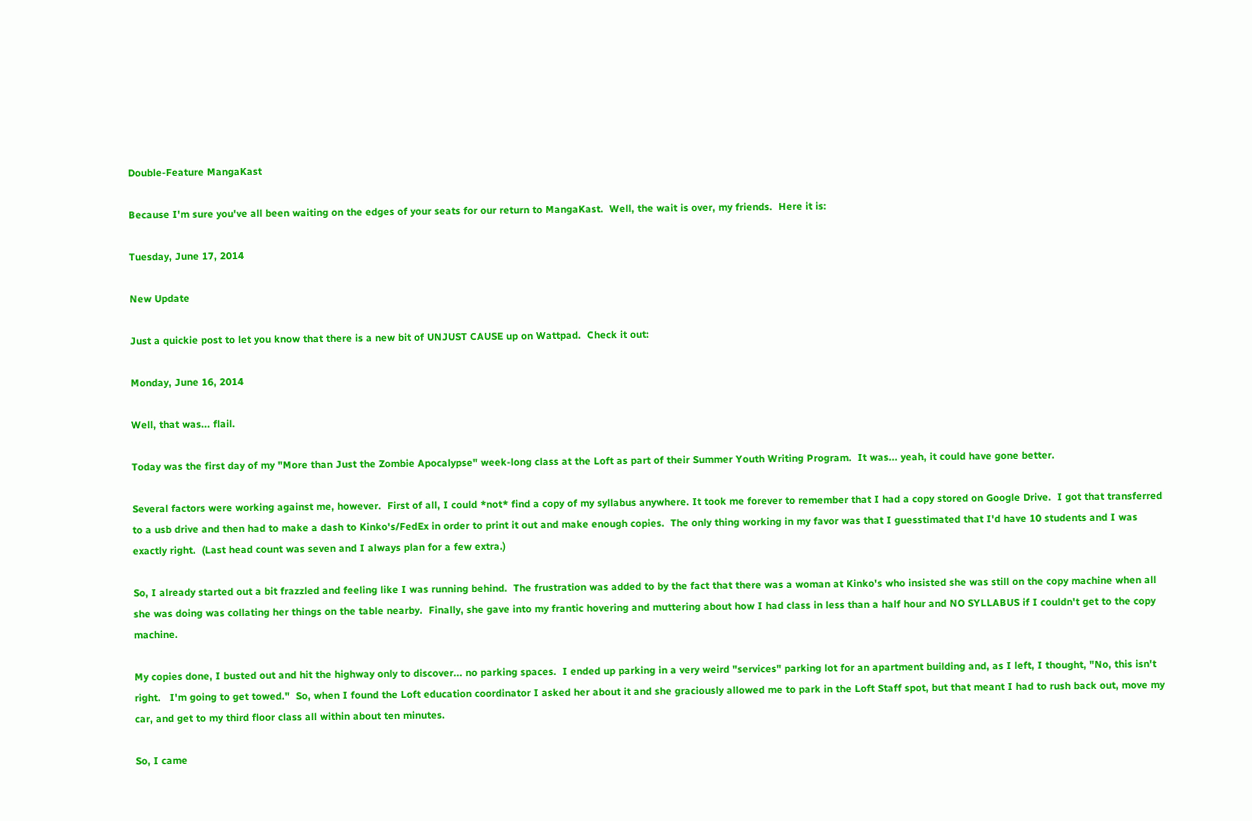Double-Feature MangaKast

Because I'm sure you've all been waiting on the edges of your seats for our return to MangaKast.  Well, the wait is over, my friends.  Here it is:

Tuesday, June 17, 2014

New Update

Just a quickie post to let you know that there is a new bit of UNJUST CAUSE up on Wattpad.  Check it out:

Monday, June 16, 2014

Well, that was... flail.

Today was the first day of my "More than Just the Zombie Apocalypse" week-long class at the Loft as part of their Summer Youth Writing Program.  It was... yeah, it could have gone better.

Several factors were working against me, however.  First of all, I could *not* find a copy of my syllabus anywhere. It took me forever to remember that I had a copy stored on Google Drive.  I got that transferred to a usb drive and then had to make a dash to Kinko's/FedEx in order to print it out and make enough copies.  The only thing working in my favor was that I guesstimated that I'd have 10 students and I was exactly right.  (Last head count was seven and I always plan for a few extra.)

So, I already started out a bit frazzled and feeling like I was running behind.  The frustration was added to by the fact that there was a woman at Kinko's who insisted she was still on the copy machine when all she was doing was collating her things on the table nearby.  Finally, she gave into my frantic hovering and muttering about how I had class in less than a half hour and NO SYLLABUS if I couldn't get to the copy machine.

My copies done, I busted out and hit the highway only to discover... no parking spaces.  I ended up parking in a very weird "services" parking lot for an apartment building and, as I left, I thought, "No, this isn't right.   I'm going to get towed."  So, when I found the Loft education coordinator I asked her about it and she graciously allowed me to park in the Loft Staff spot, but that meant I had to rush back out, move my car, and get to my third floor class all within about ten minutes.

So, I came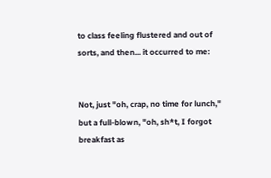to class feeling flustered and out of sorts, and then... it occurred to me:


Not, just "oh, crap, no time for lunch," but a full-blown, "oh, sh*t, I forgot breakfast as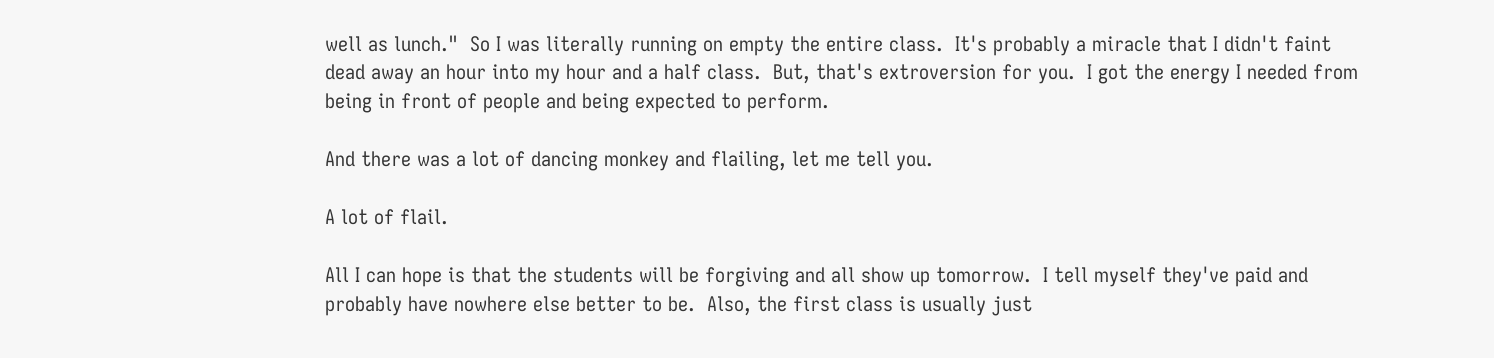well as lunch."  So I was literally running on empty the entire class.  It's probably a miracle that I didn't faint dead away an hour into my hour and a half class.  But, that's extroversion for you.  I got the energy I needed from being in front of people and being expected to perform.

And there was a lot of dancing monkey and flailing, let me tell you.

A lot of flail.

All I can hope is that the students will be forgiving and all show up tomorrow.  I tell myself they've paid and probably have nowhere else better to be.  Also, the first class is usually just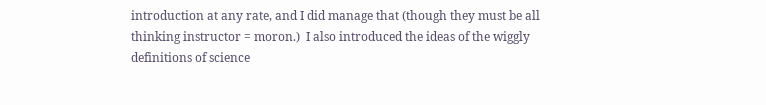introduction at any rate, and I did manage that (though they must be all thinking instructor = moron.)  I also introduced the ideas of the wiggly definitions of science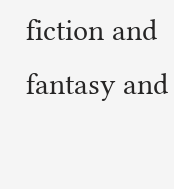fiction and fantasy and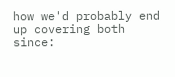how we'd probably end up covering both since: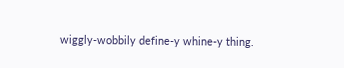wiggly-wobbily define-y whine-y thing.